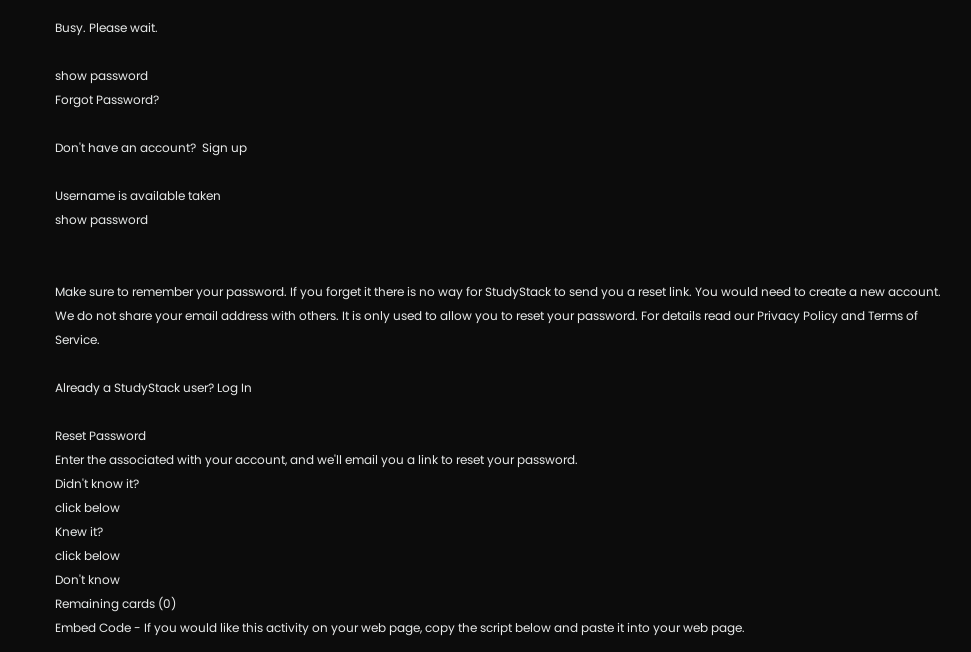Busy. Please wait.

show password
Forgot Password?

Don't have an account?  Sign up

Username is available taken
show password


Make sure to remember your password. If you forget it there is no way for StudyStack to send you a reset link. You would need to create a new account.
We do not share your email address with others. It is only used to allow you to reset your password. For details read our Privacy Policy and Terms of Service.

Already a StudyStack user? Log In

Reset Password
Enter the associated with your account, and we'll email you a link to reset your password.
Didn't know it?
click below
Knew it?
click below
Don't know
Remaining cards (0)
Embed Code - If you would like this activity on your web page, copy the script below and paste it into your web page.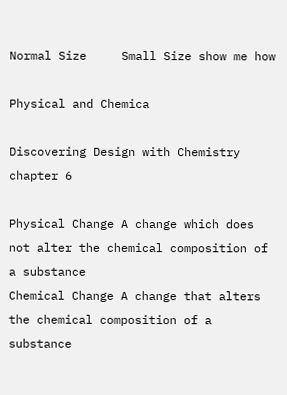Normal Size     Small Size show me how

Physical and Chemica

Discovering Design with Chemistry chapter 6

Physical Change A change which does not alter the chemical composition of a substance
Chemical Change A change that alters the chemical composition of a substance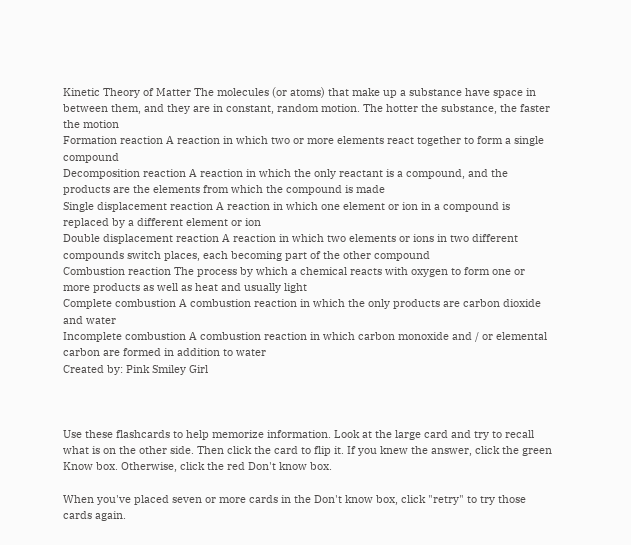Kinetic Theory of Matter The molecules (or atoms) that make up a substance have space in between them, and they are in constant, random motion. The hotter the substance, the faster the motion
Formation reaction A reaction in which two or more elements react together to form a single compound
Decomposition reaction A reaction in which the only reactant is a compound, and the products are the elements from which the compound is made
Single displacement reaction A reaction in which one element or ion in a compound is replaced by a different element or ion
Double displacement reaction A reaction in which two elements or ions in two different compounds switch places, each becoming part of the other compound
Combustion reaction The process by which a chemical reacts with oxygen to form one or more products as well as heat and usually light
Complete combustion A combustion reaction in which the only products are carbon dioxide and water
Incomplete combustion A combustion reaction in which carbon monoxide and / or elemental carbon are formed in addition to water
Created by: Pink Smiley Girl



Use these flashcards to help memorize information. Look at the large card and try to recall what is on the other side. Then click the card to flip it. If you knew the answer, click the green Know box. Otherwise, click the red Don't know box.

When you've placed seven or more cards in the Don't know box, click "retry" to try those cards again.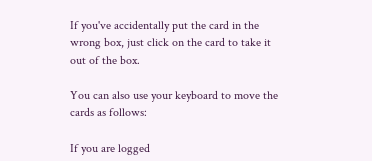If you've accidentally put the card in the wrong box, just click on the card to take it out of the box.

You can also use your keyboard to move the cards as follows:

If you are logged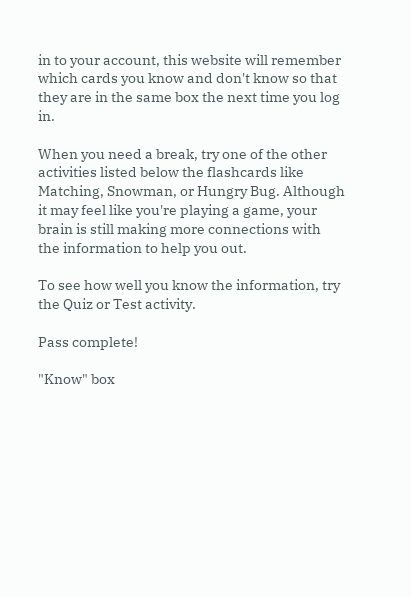in to your account, this website will remember which cards you know and don't know so that they are in the same box the next time you log in.

When you need a break, try one of the other activities listed below the flashcards like Matching, Snowman, or Hungry Bug. Although it may feel like you're playing a game, your brain is still making more connections with the information to help you out.

To see how well you know the information, try the Quiz or Test activity.

Pass complete!

"Know" box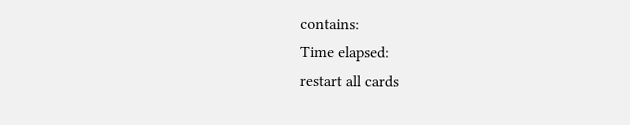contains:
Time elapsed:
restart all cards